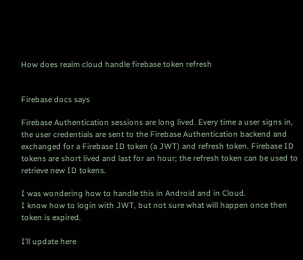How does realm cloud handle firebase token refresh


Firebase docs says

Firebase Authentication sessions are long lived. Every time a user signs in, the user credentials are sent to the Firebase Authentication backend and exchanged for a Firebase ID token (a JWT) and refresh token. Firebase ID tokens are short lived and last for an hour; the refresh token can be used to retrieve new ID tokens.

I was wondering how to handle this in Android and in Cloud.
I know how to login with JWT, but not sure what will happen once then token is expired.

I’ll update here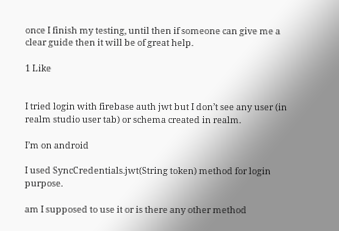once I finish my testing, until then if someone can give me a clear guide then it will be of great help.

1 Like


I tried login with firebase auth jwt but I don’t see any user (in realm studio user tab) or schema created in realm.

I’m on android

I used SyncCredentials.jwt(String token) method for login purpose.

am I supposed to use it or is there any other method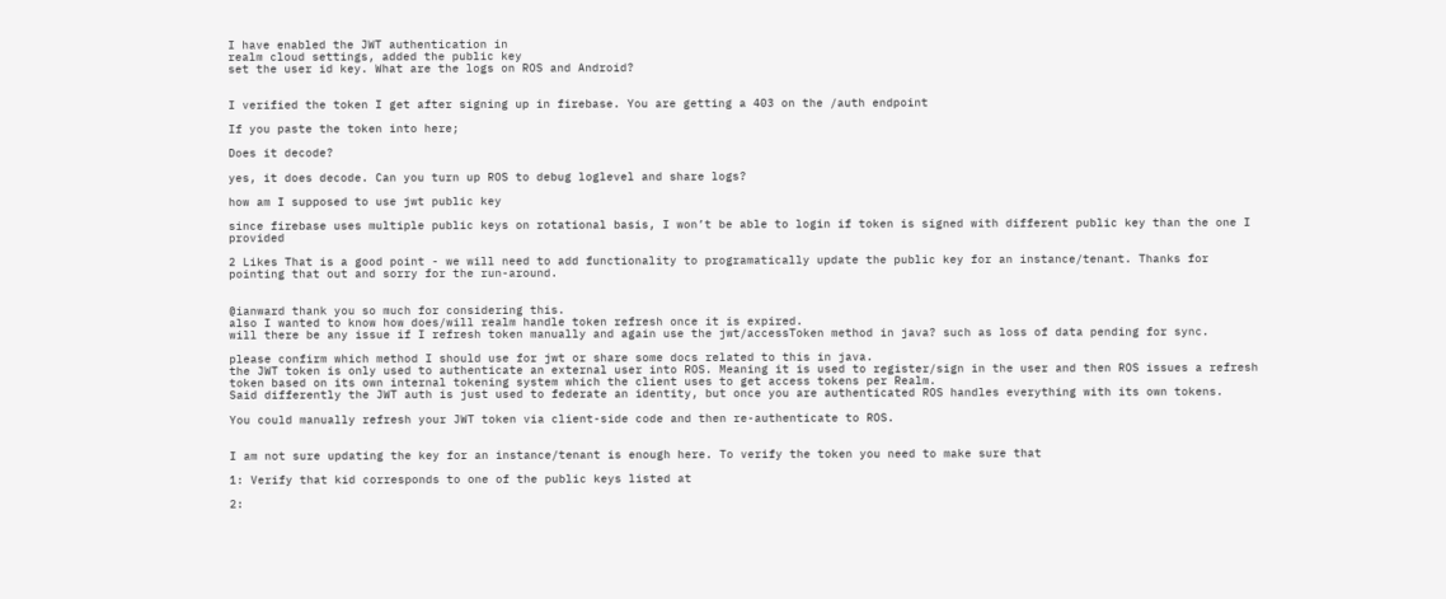I have enabled the JWT authentication in
realm cloud settings, added the public key
set the user id key. What are the logs on ROS and Android?


I verified the token I get after signing up in firebase. You are getting a 403 on the /auth endpoint

If you paste the token into here;

Does it decode?

yes, it does decode. Can you turn up ROS to debug loglevel and share logs?

how am I supposed to use jwt public key

since firebase uses multiple public keys on rotational basis, I won’t be able to login if token is signed with different public key than the one I provided

2 Likes That is a good point - we will need to add functionality to programatically update the public key for an instance/tenant. Thanks for pointing that out and sorry for the run-around.


@ianward thank you so much for considering this.
also I wanted to know how does/will realm handle token refresh once it is expired.
will there be any issue if I refresh token manually and again use the jwt/accessToken method in java? such as loss of data pending for sync.

please confirm which method I should use for jwt or share some docs related to this in java.
the JWT token is only used to authenticate an external user into ROS. Meaning it is used to register/sign in the user and then ROS issues a refresh token based on its own internal tokening system which the client uses to get access tokens per Realm.
Said differently the JWT auth is just used to federate an identity, but once you are authenticated ROS handles everything with its own tokens.

You could manually refresh your JWT token via client-side code and then re-authenticate to ROS.


I am not sure updating the key for an instance/tenant is enough here. To verify the token you need to make sure that

1: Verify that kid corresponds to one of the public keys listed at

2: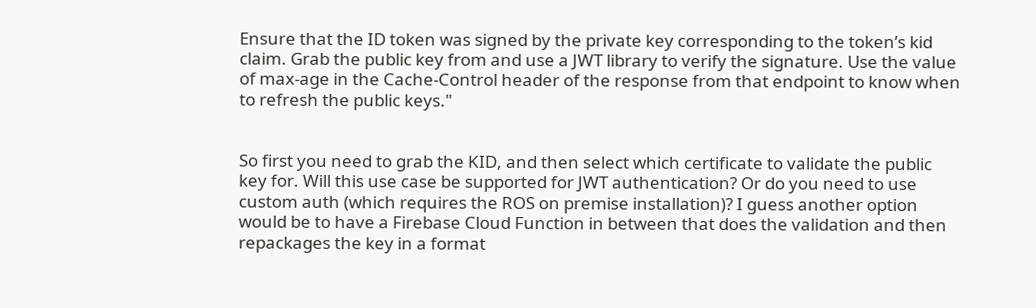Ensure that the ID token was signed by the private key corresponding to the token’s kid claim. Grab the public key from and use a JWT library to verify the signature. Use the value of max-age in the Cache-Control header of the response from that endpoint to know when to refresh the public keys."


So first you need to grab the KID, and then select which certificate to validate the public key for. Will this use case be supported for JWT authentication? Or do you need to use custom auth (which requires the ROS on premise installation)? I guess another option would be to have a Firebase Cloud Function in between that does the validation and then repackages the key in a format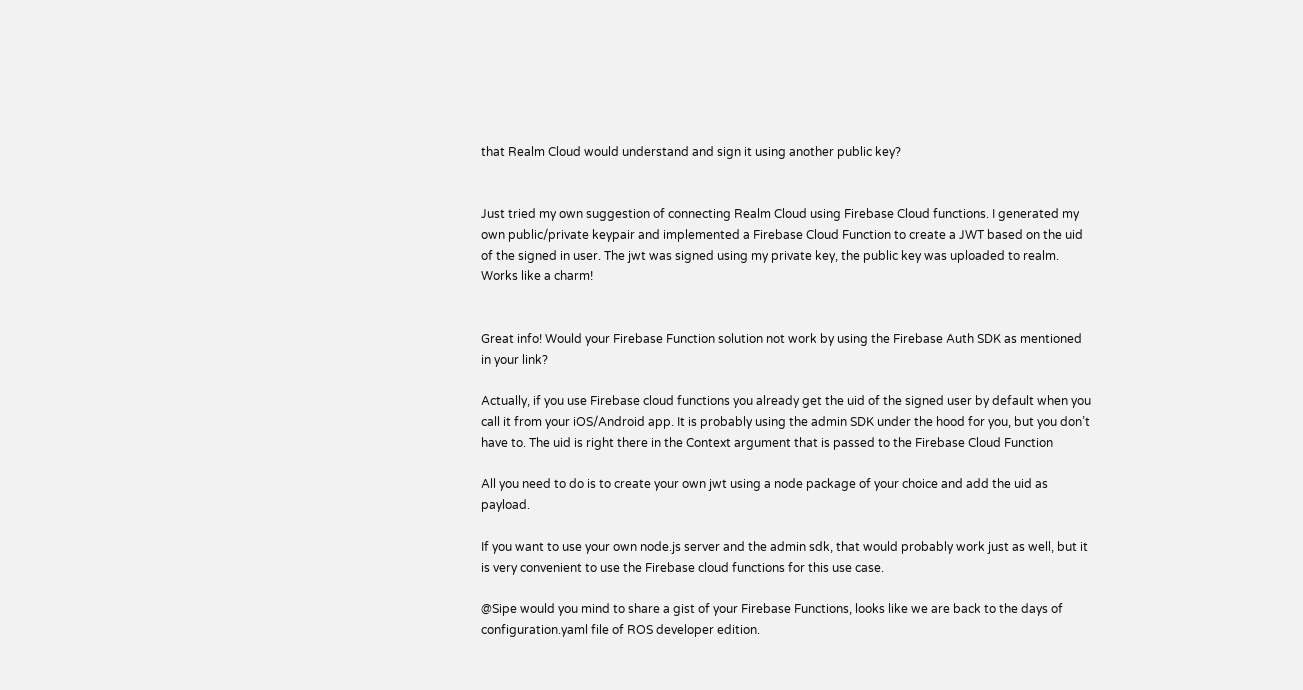that Realm Cloud would understand and sign it using another public key?


Just tried my own suggestion of connecting Realm Cloud using Firebase Cloud functions. I generated my own public/private keypair and implemented a Firebase Cloud Function to create a JWT based on the uid of the signed in user. The jwt was signed using my private key, the public key was uploaded to realm. Works like a charm!


Great info! Would your Firebase Function solution not work by using the Firebase Auth SDK as mentioned in your link?

Actually, if you use Firebase cloud functions you already get the uid of the signed user by default when you call it from your iOS/Android app. It is probably using the admin SDK under the hood for you, but you don’t have to. The uid is right there in the Context argument that is passed to the Firebase Cloud Function

All you need to do is to create your own jwt using a node package of your choice and add the uid as payload.

If you want to use your own node.js server and the admin sdk, that would probably work just as well, but it is very convenient to use the Firebase cloud functions for this use case.

@Sipe would you mind to share a gist of your Firebase Functions, looks like we are back to the days of configuration.yaml file of ROS developer edition.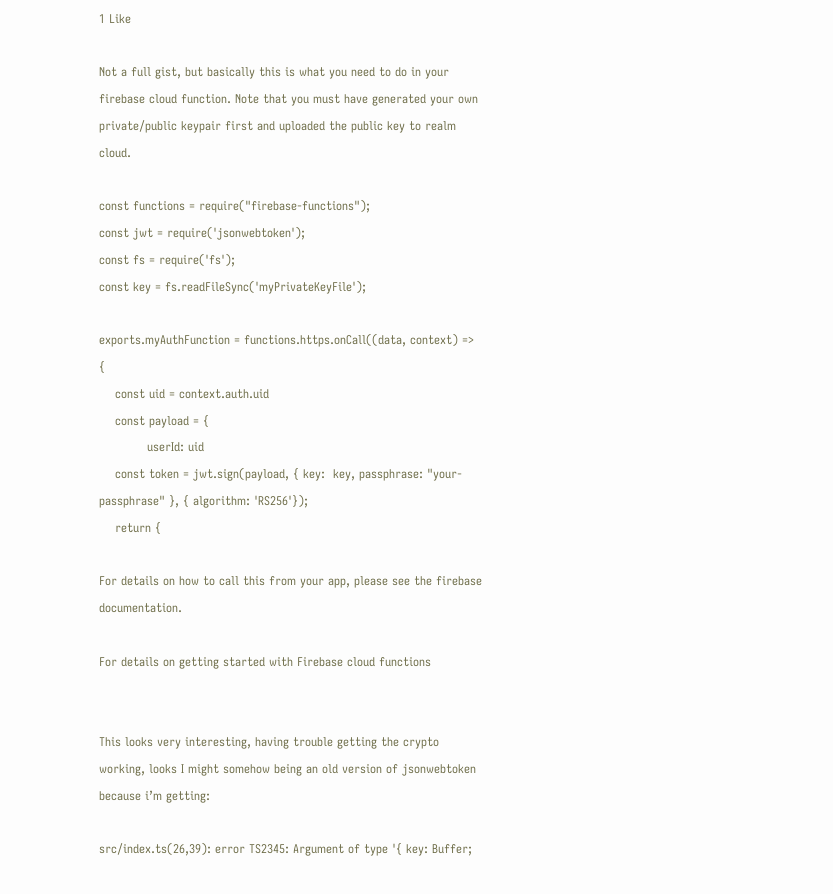1 Like

Not a full gist, but basically this is what you need to do in your firebase cloud function. Note that you must have generated your own private/public keypair first and uploaded the public key to realm cloud.

const functions = require("firebase-functions");
const jwt = require('jsonwebtoken');
const fs = require('fs');
const key = fs.readFileSync('myPrivateKeyFile');

exports.myAuthFunction = functions.https.onCall((data, context) => {
    const uid = context.auth.uid
    const payload = {
            userId: uid
    const token = jwt.sign(payload, { key:  key, passphrase: "your-passphrase" }, { algorithm: 'RS256'});
    return {

For details on how to call this from your app, please see the firebase documentation.

For details on getting started with Firebase cloud functions


This looks very interesting, having trouble getting the crypto working, looks I might somehow being an old version of jsonwebtoken because i’m getting:

src/index.ts(26,39): error TS2345: Argument of type '{ key: Buffer;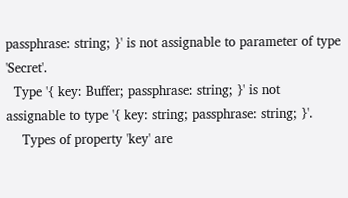passphrase: string; }' is not assignable to parameter of type 'Secret'.
  Type '{ key: Buffer; passphrase: string; }' is not assignable to type '{ key: string; passphrase: string; }'.
    Types of property 'key' are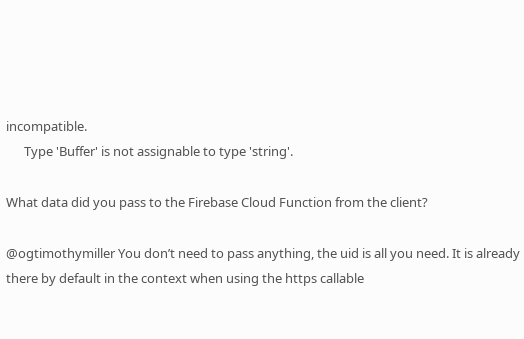incompatible.
      Type 'Buffer' is not assignable to type 'string'.

What data did you pass to the Firebase Cloud Function from the client?

@ogtimothymiller You don’t need to pass anything, the uid is all you need. It is already there by default in the context when using the https callable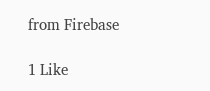from Firebase

1 Like